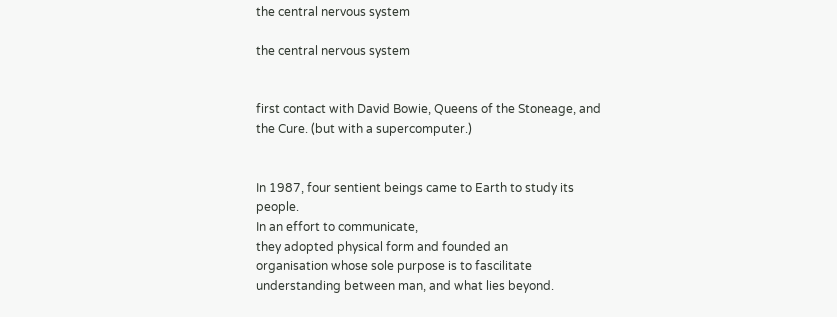the central nervous system

the central nervous system


first contact with David Bowie, Queens of the Stoneage, and the Cure. (but with a supercomputer.)


In 1987, four sentient beings came to Earth to study its people.
In an effort to communicate,
they adopted physical form and founded an
organisation whose sole purpose is to fascilitate
understanding between man, and what lies beyond.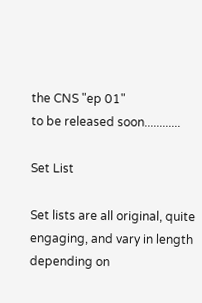the CNS "ep 01"
to be released soon............

Set List

Set lists are all original, quite engaging, and vary in length depending on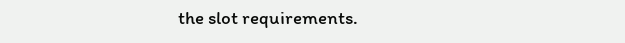the slot requirements.